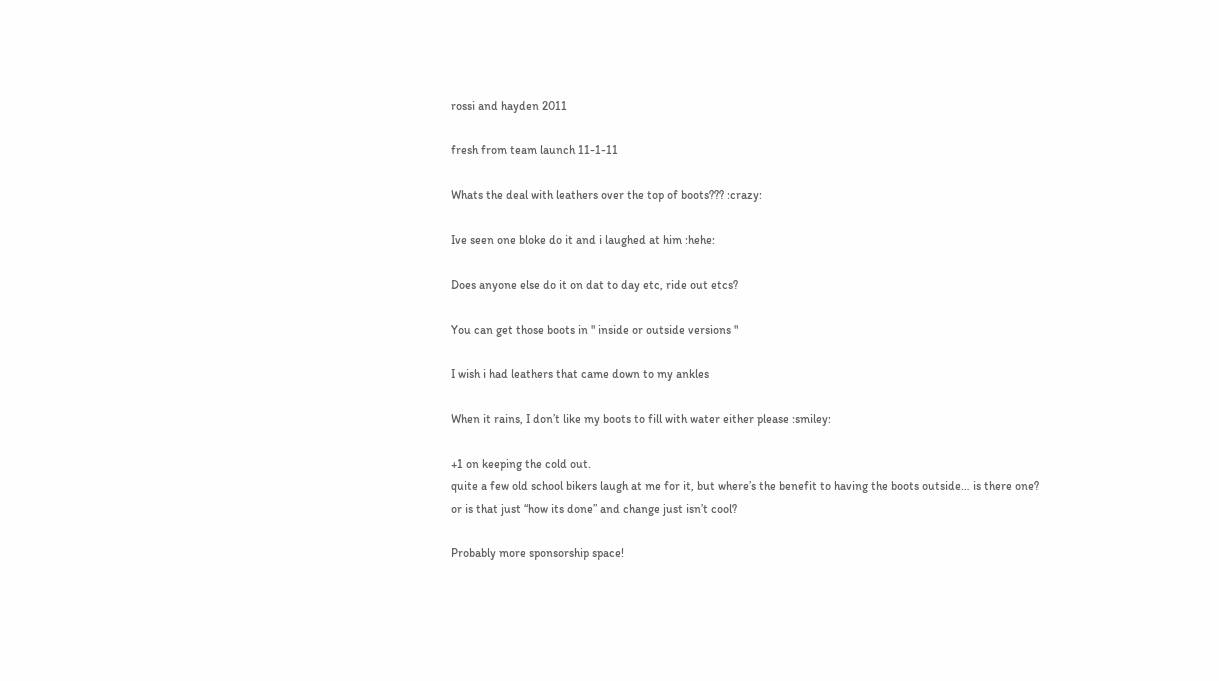rossi and hayden 2011

fresh from team launch 11-1-11

Whats the deal with leathers over the top of boots??? :crazy:

Ive seen one bloke do it and i laughed at him :hehe:

Does anyone else do it on dat to day etc, ride out etcs?

You can get those boots in " inside or outside versions "

I wish i had leathers that came down to my ankles

When it rains, I don’t like my boots to fill with water either please :smiley:

+1 on keeping the cold out.
quite a few old school bikers laugh at me for it, but where’s the benefit to having the boots outside… is there one?
or is that just “how its done” and change just isn’t cool?

Probably more sponsorship space!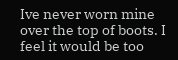Ive never worn mine over the top of boots. I feel it would be too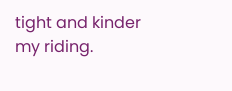tight and kinder my riding.